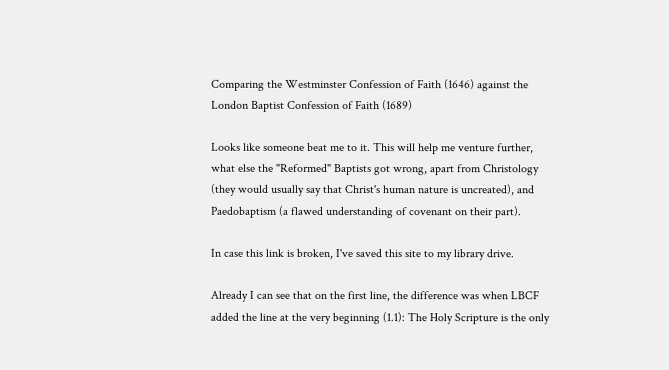Comparing the Westminster Confession of Faith (1646) against the London Baptist Confession of Faith (1689)

Looks like someone beat me to it. This will help me venture further, what else the "Reformed" Baptists got wrong, apart from Christology (they would usually say that Christ's human nature is uncreated), and Paedobaptism (a flawed understanding of covenant on their part).

In case this link is broken, I've saved this site to my library drive.

Already I can see that on the first line, the difference was when LBCF added the line at the very beginning (1.1): The Holy Scripture is the only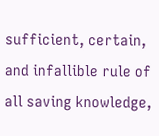sufficient, certain, and infallible rule of all saving knowledge,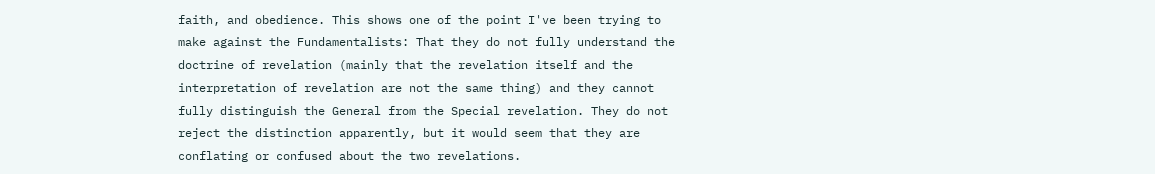faith, and obedience. This shows one of the point I've been trying to make against the Fundamentalists: That they do not fully understand the doctrine of revelation (mainly that the revelation itself and the interpretation of revelation are not the same thing) and they cannot fully distinguish the General from the Special revelation. They do not reject the distinction apparently, but it would seem that they are conflating or confused about the two revelations.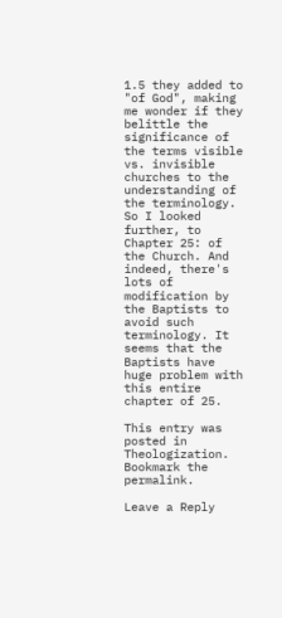1.5 they added to "of God", making me wonder if they belittle the significance of the terms visible vs. invisible churches to the understanding of the terminology. So I looked further, to Chapter 25: of the Church. And indeed, there's lots of modification by the Baptists to avoid such terminology. It seems that the Baptists have huge problem with this entire chapter of 25.

This entry was posted in Theologization. Bookmark the permalink.

Leave a Reply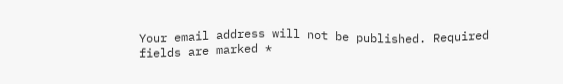Your email address will not be published. Required fields are marked *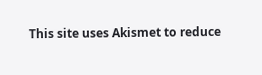This site uses Akismet to reduce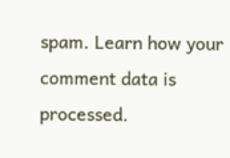spam. Learn how your comment data is processed.